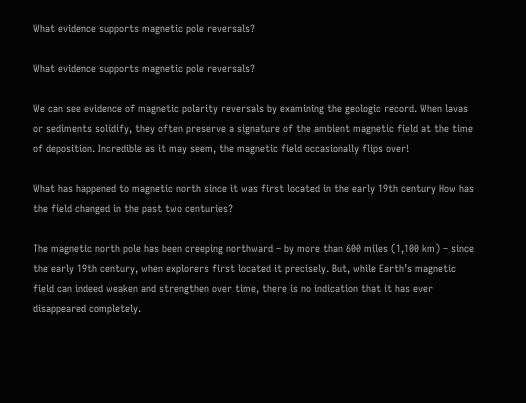What evidence supports magnetic pole reversals?

What evidence supports magnetic pole reversals?

We can see evidence of magnetic polarity reversals by examining the geologic record. When lavas or sediments solidify, they often preserve a signature of the ambient magnetic field at the time of deposition. Incredible as it may seem, the magnetic field occasionally flips over!

What has happened to magnetic north since it was first located in the early 19th century How has the field changed in the past two centuries?

The magnetic north pole has been creeping northward – by more than 600 miles (1,100 km) – since the early 19th century, when explorers first located it precisely. But, while Earth’s magnetic field can indeed weaken and strengthen over time, there is no indication that it has ever disappeared completely.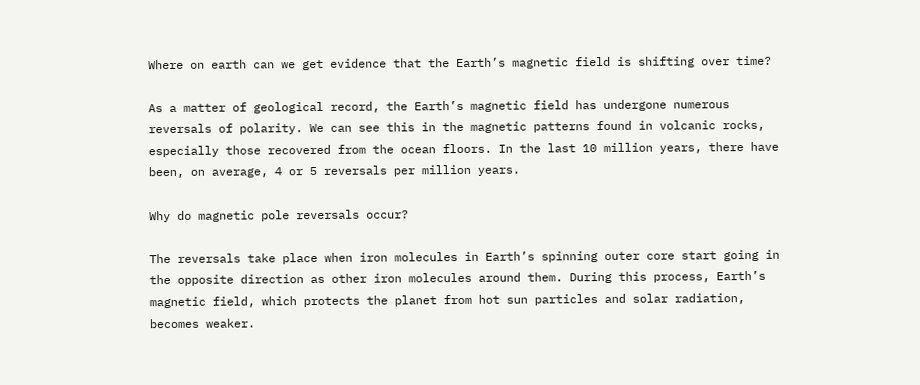Where on earth can we get evidence that the Earth’s magnetic field is shifting over time?

As a matter of geological record, the Earth’s magnetic field has undergone numerous reversals of polarity. We can see this in the magnetic patterns found in volcanic rocks, especially those recovered from the ocean floors. In the last 10 million years, there have been, on average, 4 or 5 reversals per million years.

Why do magnetic pole reversals occur?

The reversals take place when iron molecules in Earth’s spinning outer core start going in the opposite direction as other iron molecules around them. During this process, Earth’s magnetic field, which protects the planet from hot sun particles and solar radiation, becomes weaker.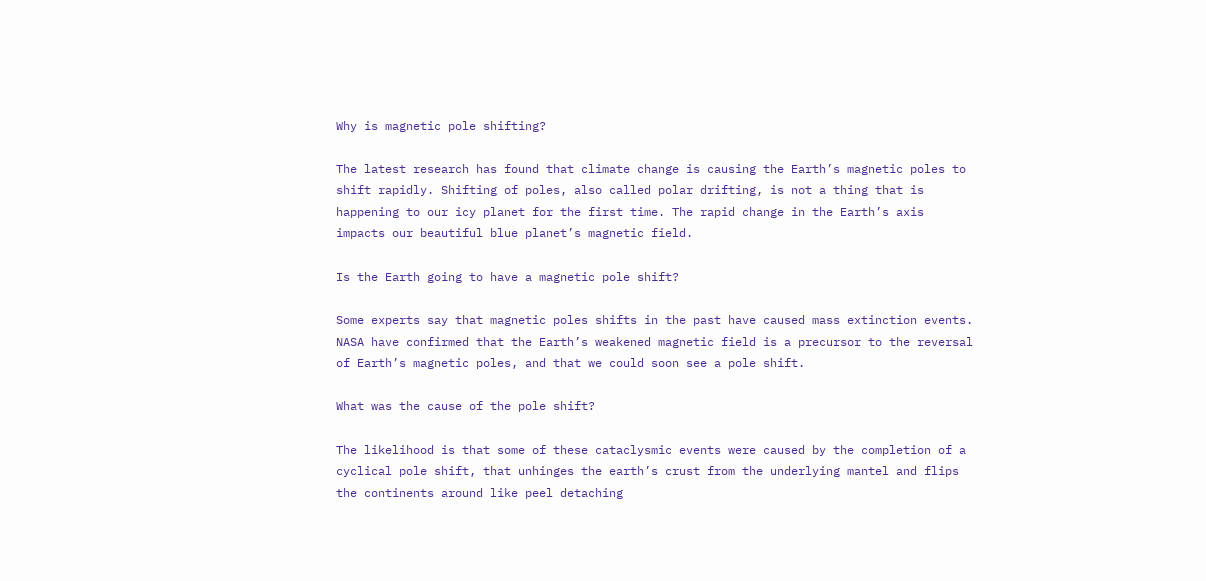Why is magnetic pole shifting?

The latest research has found that climate change is causing the Earth’s magnetic poles to shift rapidly. Shifting of poles, also called polar drifting, is not a thing that is happening to our icy planet for the first time. The rapid change in the Earth’s axis impacts our beautiful blue planet’s magnetic field.

Is the Earth going to have a magnetic pole shift?

Some experts say that magnetic poles shifts in the past have caused mass extinction events. NASA have confirmed that the Earth’s weakened magnetic field is a precursor to the reversal of Earth’s magnetic poles, and that we could soon see a pole shift.

What was the cause of the pole shift?

The likelihood is that some of these cataclysmic events were caused by the completion of a cyclical pole shift, that unhinges the earth’s crust from the underlying mantel and flips the continents around like peel detaching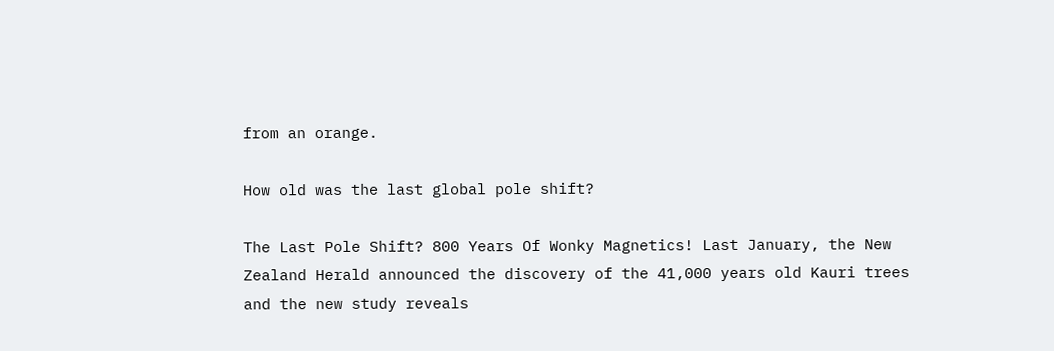from an orange.

How old was the last global pole shift?

The Last Pole Shift? 800 Years Of Wonky Magnetics! Last January, the New Zealand Herald announced the discovery of the 41,000 years old Kauri trees and the new study reveals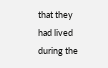that they had lived during the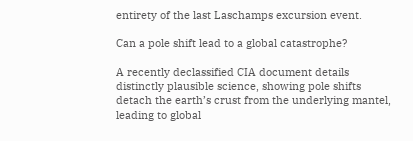entirety of the last Laschamps excursion event.

Can a pole shift lead to a global catastrophe?

A recently declassified CIA document details distinctly plausible science, showing pole shifts detach the earth’s crust from the underlying mantel, leading to global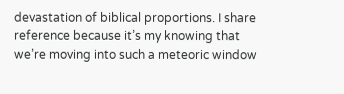devastation of biblical proportions. I share reference because it’s my knowing that we’re moving into such a meteoric window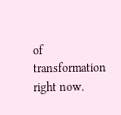of transformation right now.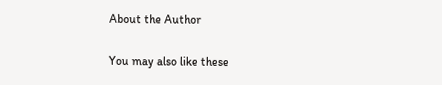About the Author

You may also like these